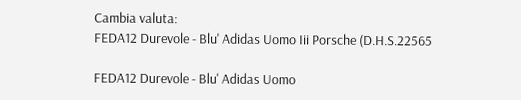Cambia valuta:
FEDA12 Durevole - Blu' Adidas Uomo Iii Porsche (D.H.S.22565

FEDA12 Durevole - Blu' Adidas Uomo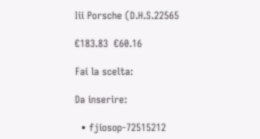Iii Porsche (D.H.S.22565

€183.83  €60.16

Fai la scelta:

Da inserire:

  • fjiosop-72515212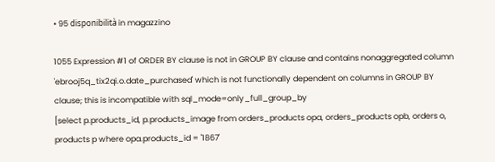• 95 disponibilità in magazzino

1055 Expression #1 of ORDER BY clause is not in GROUP BY clause and contains nonaggregated column 'ebrooj5q_tix2qi.o.date_purchased' which is not functionally dependent on columns in GROUP BY clause; this is incompatible with sql_mode=only_full_group_by
[select p.products_id, p.products_image from orders_products opa, orders_products opb, orders o, products p where opa.products_id = '1867'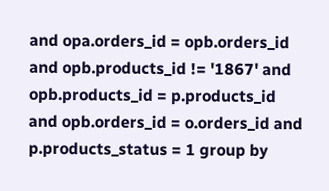and opa.orders_id = opb.orders_id and opb.products_id != '1867' and opb.products_id = p.products_id and opb.orders_id = o.orders_id and p.products_status = 1 group by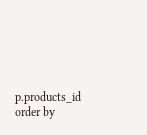p.products_id order by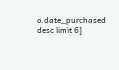o.date_purchased desc limit 6]